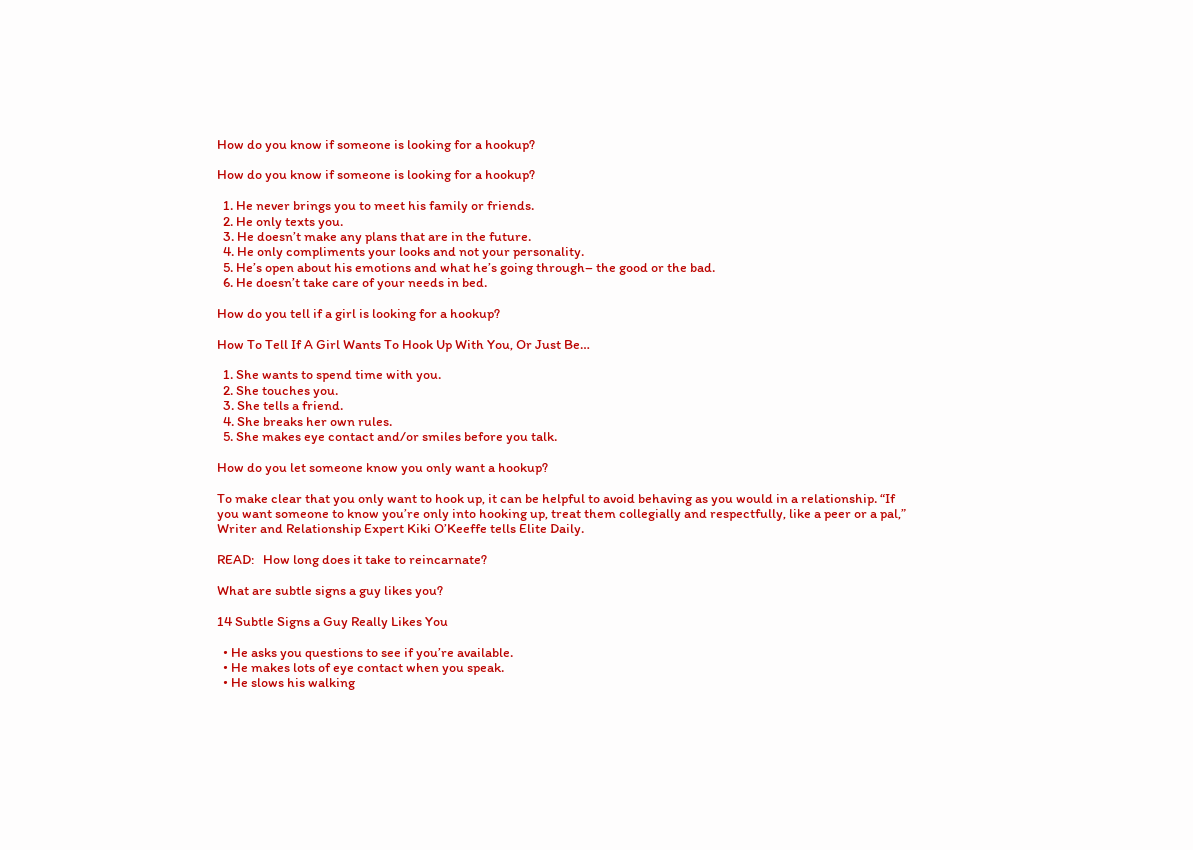How do you know if someone is looking for a hookup?

How do you know if someone is looking for a hookup?

  1. He never brings you to meet his family or friends.
  2. He only texts you.
  3. He doesn’t make any plans that are in the future.
  4. He only compliments your looks and not your personality.
  5. He’s open about his emotions and what he’s going through– the good or the bad.
  6. He doesn’t take care of your needs in bed.

How do you tell if a girl is looking for a hookup?

How To Tell If A Girl Wants To Hook Up With You, Or Just Be…

  1. She wants to spend time with you.
  2. She touches you.
  3. She tells a friend.
  4. She breaks her own rules.
  5. She makes eye contact and/or smiles before you talk.

How do you let someone know you only want a hookup?

To make clear that you only want to hook up, it can be helpful to avoid behaving as you would in a relationship. “If you want someone to know you’re only into hooking up, treat them collegially and respectfully, like a peer or a pal,” Writer and Relationship Expert Kiki O’Keeffe tells Elite Daily.

READ:   How long does it take to reincarnate?

What are subtle signs a guy likes you?

14 Subtle Signs a Guy Really Likes You

  • He asks you questions to see if you’re available.
  • He makes lots of eye contact when you speak.
  • He slows his walking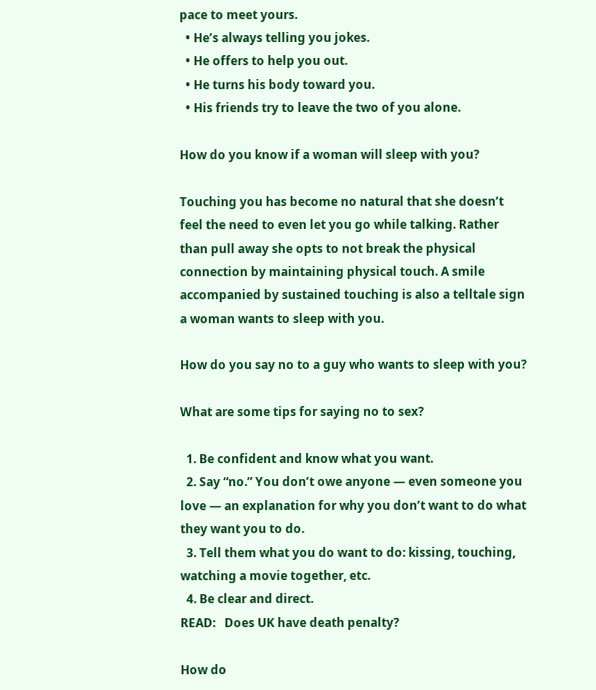pace to meet yours.
  • He’s always telling you jokes.
  • He offers to help you out.
  • He turns his body toward you.
  • His friends try to leave the two of you alone.

How do you know if a woman will sleep with you?

Touching you has become no natural that she doesn’t feel the need to even let you go while talking. Rather than pull away she opts to not break the physical connection by maintaining physical touch. A smile accompanied by sustained touching is also a telltale sign a woman wants to sleep with you.

How do you say no to a guy who wants to sleep with you?

What are some tips for saying no to sex?

  1. Be confident and know what you want.
  2. Say “no.” You don’t owe anyone — even someone you love — an explanation for why you don’t want to do what they want you to do.
  3. Tell them what you do want to do: kissing, touching, watching a movie together, etc.
  4. Be clear and direct.
READ:   Does UK have death penalty?

How do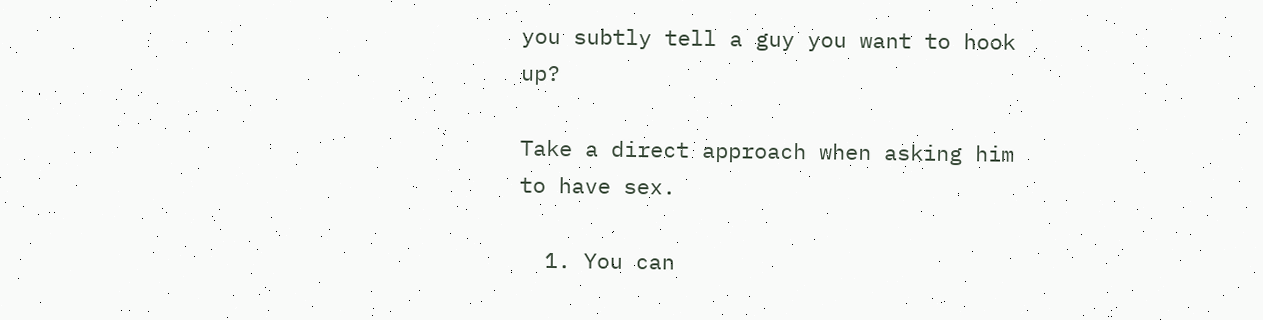you subtly tell a guy you want to hook up?

Take a direct approach when asking him to have sex.

  1. You can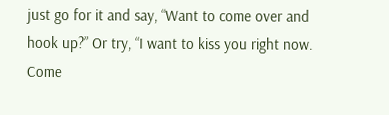just go for it and say, “Want to come over and hook up?” Or try, “I want to kiss you right now. Come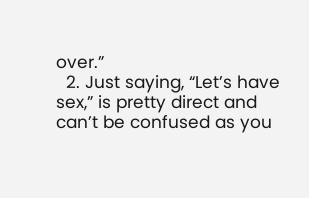over.”
  2. Just saying, “Let’s have sex,” is pretty direct and can’t be confused as you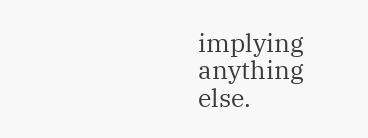implying anything else.